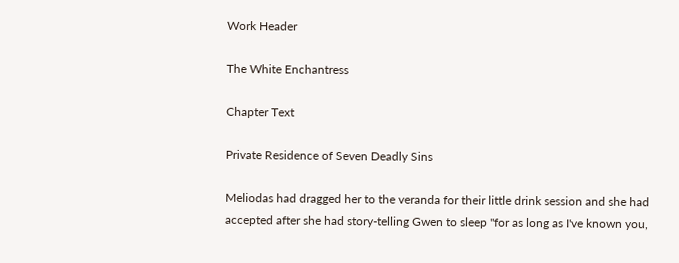Work Header

The White Enchantress

Chapter Text

Private Residence of Seven Deadly Sins

Meliodas had dragged her to the veranda for their little drink session and she had accepted after she had story-telling Gwen to sleep "for as long as I've known you,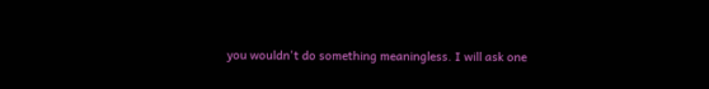you wouldn't do something meaningless. I will ask one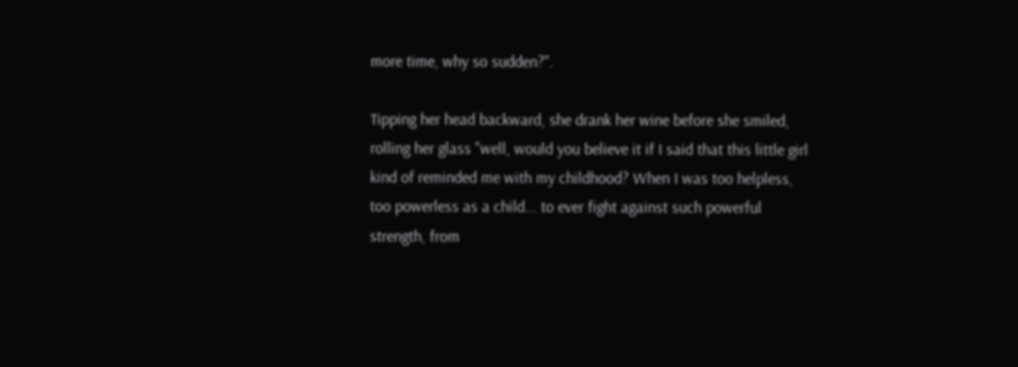more time, why so sudden?".

Tipping her head backward, she drank her wine before she smiled, rolling her glass "well, would you believe it if I said that this little girl kind of reminded me with my childhood? When I was too helpless, too powerless as a child... to ever fight against such powerful strength, from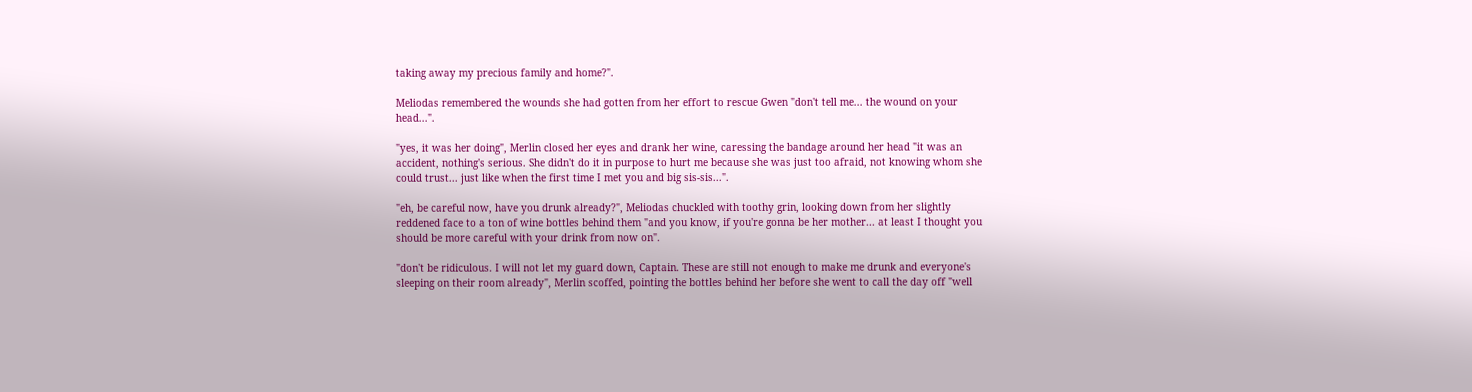taking away my precious family and home?".

Meliodas remembered the wounds she had gotten from her effort to rescue Gwen "don't tell me... the wound on your head...".

"yes, it was her doing", Merlin closed her eyes and drank her wine, caressing the bandage around her head "it was an accident, nothing's serious. She didn't do it in purpose to hurt me because she was just too afraid, not knowing whom she could trust... just like when the first time I met you and big sis-sis...".

"eh, be careful now, have you drunk already?", Meliodas chuckled with toothy grin, looking down from her slightly reddened face to a ton of wine bottles behind them "and you know, if you're gonna be her mother... at least I thought you should be more careful with your drink from now on".

"don't be ridiculous. I will not let my guard down, Captain. These are still not enough to make me drunk and everyone's sleeping on their room already", Merlin scoffed, pointing the bottles behind her before she went to call the day off "well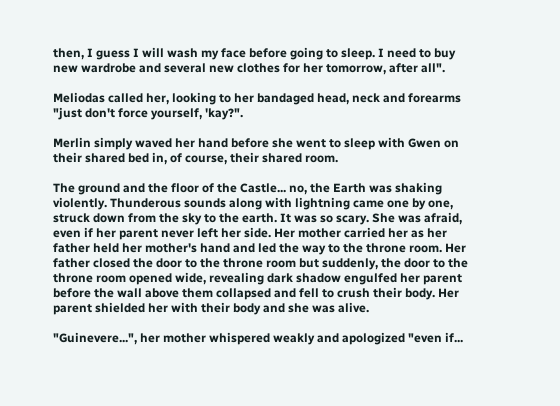then, I guess I will wash my face before going to sleep. I need to buy new wardrobe and several new clothes for her tomorrow, after all".

Meliodas called her, looking to her bandaged head, neck and forearms "just don't force yourself, 'kay?".

Merlin simply waved her hand before she went to sleep with Gwen on their shared bed in, of course, their shared room.

The ground and the floor of the Castle... no, the Earth was shaking violently. Thunderous sounds along with lightning came one by one, struck down from the sky to the earth. It was so scary. She was afraid, even if her parent never left her side. Her mother carried her as her father held her mother's hand and led the way to the throne room. Her father closed the door to the throne room but suddenly, the door to the throne room opened wide, revealing dark shadow engulfed her parent before the wall above them collapsed and fell to crush their body. Her parent shielded her with their body and she was alive.

"Guinevere...", her mother whispered weakly and apologized "even if...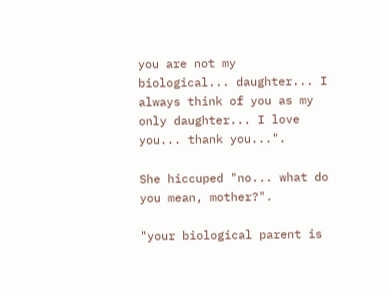you are not my biological... daughter... I always think of you as my only daughter... I love you... thank you...".

She hiccuped "no... what do you mean, mother?".

"your biological parent is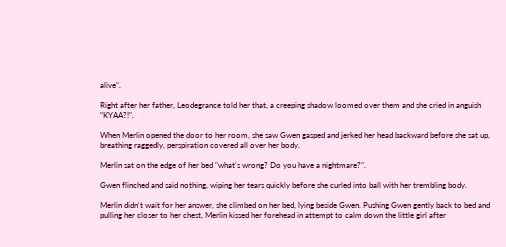alive".

Right after her father, Leodegrance told her that, a creeping shadow loomed over them and she cried in anguish "KYAA?!".

When Merlin opened the door to her room, she saw Gwen gasped and jerked her head backward before she sat up, breathing raggedly, perspiration covered all over her body.

Merlin sat on the edge of her bed "what's wrong? Do you have a nightmare?".

Gwen flinched and said nothing, wiping her tears quickly before she curled into ball with her trembling body.

Merlin didn't wait for her answer, she climbed on her bed, lying beside Gwen. Pushing Gwen gently back to bed and pulling her closer to her chest, Merlin kissed her forehead in attempt to calm down the little girl after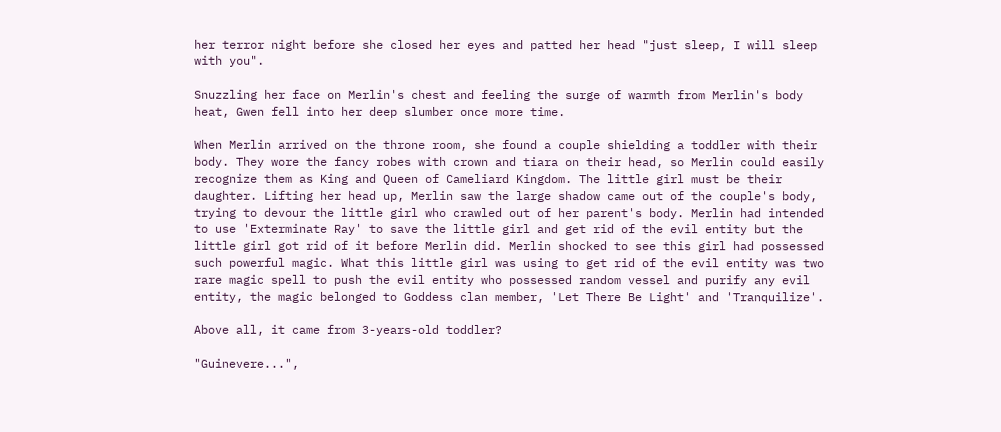her terror night before she closed her eyes and patted her head "just sleep, I will sleep with you".

Snuzzling her face on Merlin's chest and feeling the surge of warmth from Merlin's body heat, Gwen fell into her deep slumber once more time.

When Merlin arrived on the throne room, she found a couple shielding a toddler with their body. They wore the fancy robes with crown and tiara on their head, so Merlin could easily recognize them as King and Queen of Cameliard Kingdom. The little girl must be their daughter. Lifting her head up, Merlin saw the large shadow came out of the couple's body, trying to devour the little girl who crawled out of her parent's body. Merlin had intended to use 'Exterminate Ray' to save the little girl and get rid of the evil entity but the little girl got rid of it before Merlin did. Merlin shocked to see this girl had possessed such powerful magic. What this little girl was using to get rid of the evil entity was two rare magic spell to push the evil entity who possessed random vessel and purify any evil entity, the magic belonged to Goddess clan member, 'Let There Be Light' and 'Tranquilize'.

Above all, it came from 3-years-old toddler?

"Guinevere...",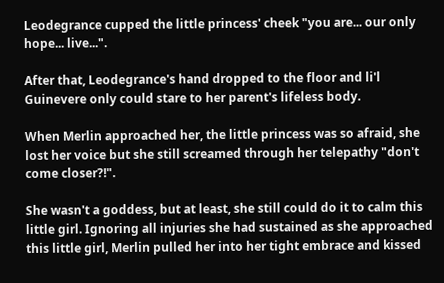Leodegrance cupped the little princess' cheek "you are... our only hope... live...".

After that, Leodegrance's hand dropped to the floor and li'l Guinevere only could stare to her parent's lifeless body.

When Merlin approached her, the little princess was so afraid, she lost her voice but she still screamed through her telepathy "don't come closer?!".

She wasn't a goddess, but at least, she still could do it to calm this little girl. Ignoring all injuries she had sustained as she approached this little girl, Merlin pulled her into her tight embrace and kissed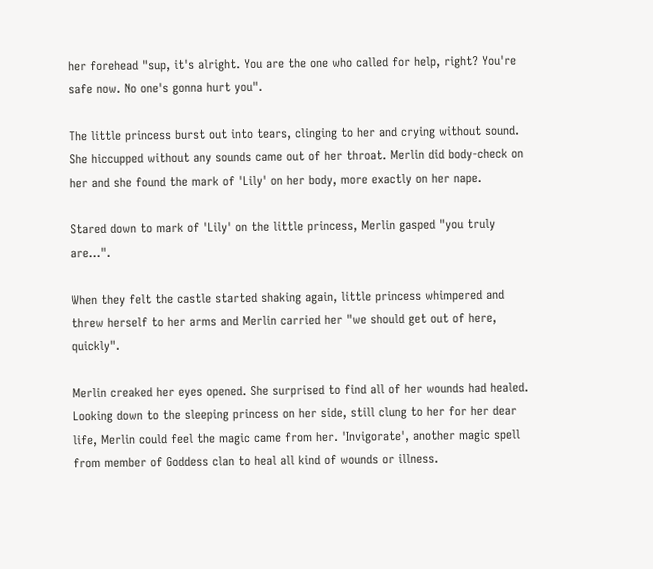her forehead "sup, it's alright. You are the one who called for help, right? You're safe now. No one's gonna hurt you".

The little princess burst out into tears, clinging to her and crying without sound. She hiccupped without any sounds came out of her throat. Merlin did body-check on her and she found the mark of 'Lily' on her body, more exactly on her nape.

Stared down to mark of 'Lily' on the little princess, Merlin gasped "you truly are...".

When they felt the castle started shaking again, little princess whimpered and threw herself to her arms and Merlin carried her "we should get out of here, quickly".

Merlin creaked her eyes opened. She surprised to find all of her wounds had healed. Looking down to the sleeping princess on her side, still clung to her for her dear life, Merlin could feel the magic came from her. 'Invigorate', another magic spell from member of Goddess clan to heal all kind of wounds or illness.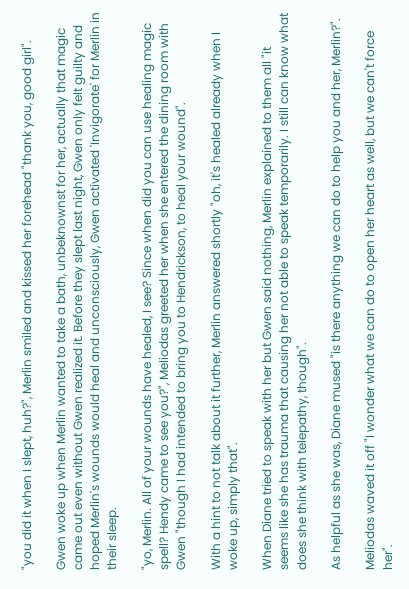"you did it when I slept, huh?", Merlin smiled and kissed her forehead "thank you, good girl".

Gwen woke up when Merlin wanted to take a bath, unbeknownst for her, actually that magic came out even without Gwen realized it. Before they slept last night, Gwen only felt guilty and hoped Merlin's wounds would heal and unconsciously, Gwen activated 'Invigorate' for Merlin in their sleep.

"yo, Merlin. All of your wounds have healed, I see? Since when did you can use healing magic spell? Hendy came to see you?", Meliodas greeted her when she entered the dining room with Gwen "though I had intended to bring you to Hendrickson, to heal your wound".

With a hint to not talk about it further, Merlin answered shortly "oh, it's healed already when I woke up, simply that".

When Diane tried to speak with her but Gwen said nothing, Merlin explained to them all "it seems like she has trauma that causing her not able to speak temporarily. I still can know what does she think with telepathy, though".

As helpful as she was, Diane mused "is there anything we can do to help you and her, Merlin?".

Meliodas waved it off "I wonder what we can do to open her heart as well, but we can't force her".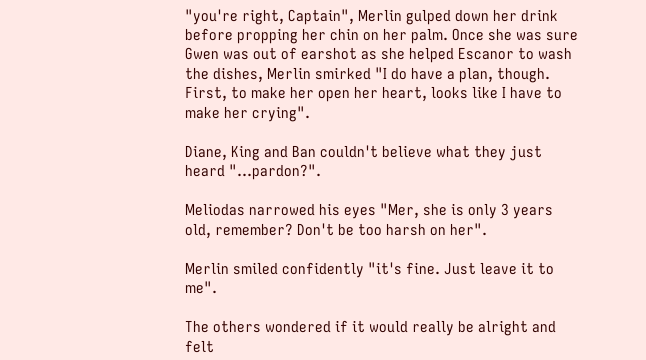"you're right, Captain", Merlin gulped down her drink before propping her chin on her palm. Once she was sure Gwen was out of earshot as she helped Escanor to wash the dishes, Merlin smirked "I do have a plan, though. First, to make her open her heart, looks like I have to make her crying".

Diane, King and Ban couldn't believe what they just heard "...pardon?".

Meliodas narrowed his eyes "Mer, she is only 3 years old, remember? Don't be too harsh on her".

Merlin smiled confidently "it's fine. Just leave it to me".

The others wondered if it would really be alright and felt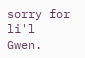sorry for li'l Gwen.